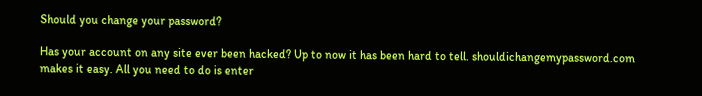Should you change your password?

Has your account on any site ever been hacked? Up to now it has been hard to tell. shouldichangemypassword.com makes it easy. All you need to do is enter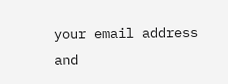your email address and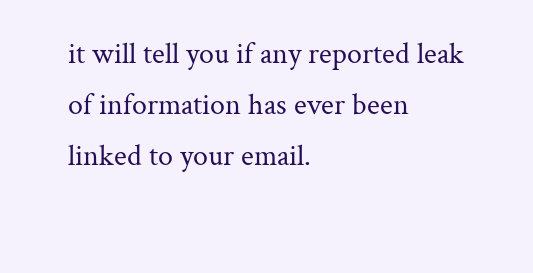it will tell you if any reported leak of information has ever been linked to your email.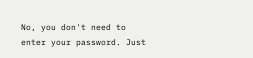No, you don't need to enter your password. Just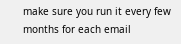make sure you run it every few months for each email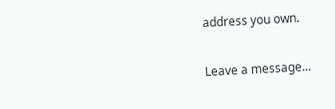address you own.

Leave a message...